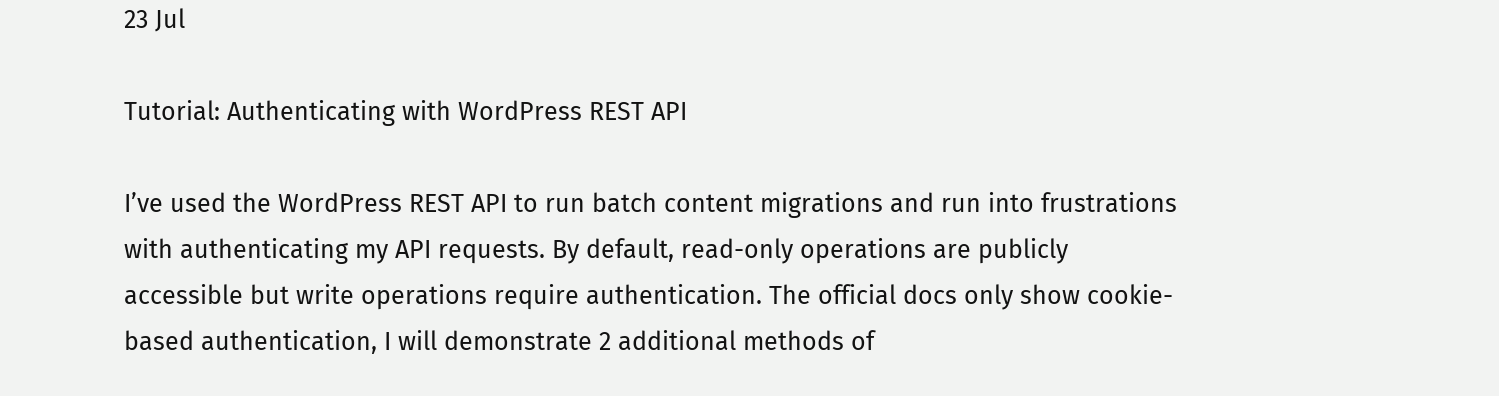23 Jul

Tutorial: Authenticating with WordPress REST API

I’ve used the WordPress REST API to run batch content migrations and run into frustrations with authenticating my API requests. By default, read-only operations are publicly accessible but write operations require authentication. The official docs only show cookie-based authentication, I will demonstrate 2 additional methods of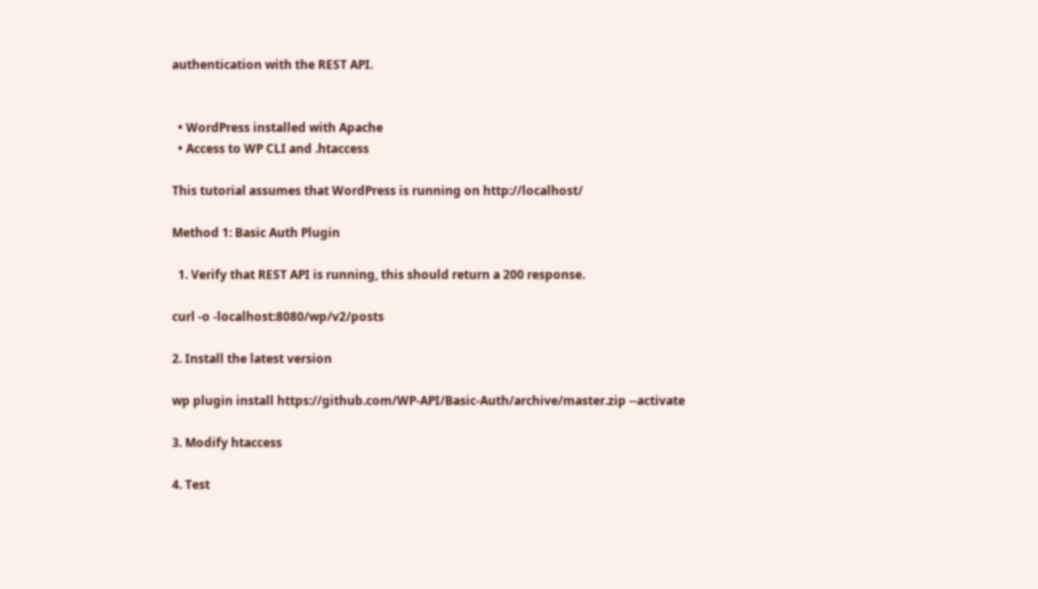authentication with the REST API.


  • WordPress installed with Apache
  • Access to WP CLI and .htaccess

This tutorial assumes that WordPress is running on http://localhost/

Method 1: Basic Auth Plugin

  1. Verify that REST API is running, this should return a 200 response.

curl -o -localhost:8080/wp/v2/posts

2. Install the latest version

wp plugin install https://github.com/WP-API/Basic-Auth/archive/master.zip --activate

3. Modify htaccess

4. Test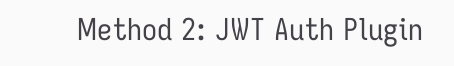Method 2: JWT Auth Plugin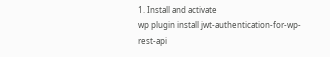1. Install and activate
wp plugin install jwt-authentication-for-wp-rest-api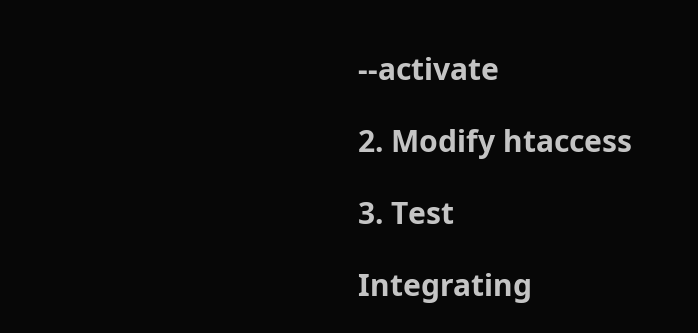--activate

2. Modify htaccess

3. Test

Integrating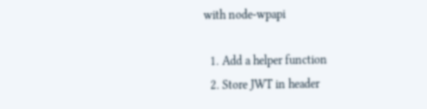with node-wpapi

  1. Add a helper function
  2. Store JWT in header